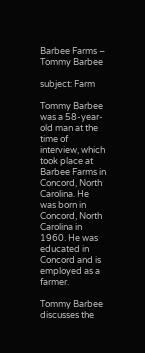Barbee Farms – Tommy Barbee

subject: Farm

Tommy Barbee was a 58-year-old man at the time of interview, which took place at Barbee Farms in Concord, North Carolina. He was born in Concord, North Carolina in 1960. He was educated in Concord and is employed as a farmer.

Tommy Barbee discusses the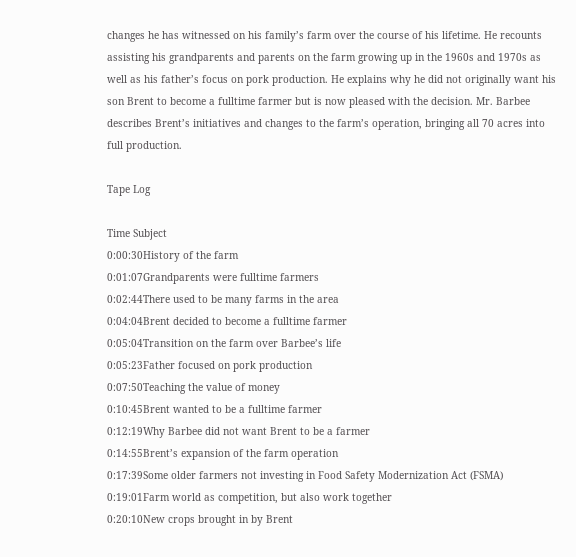changes he has witnessed on his family’s farm over the course of his lifetime. He recounts assisting his grandparents and parents on the farm growing up in the 1960s and 1970s as well as his father’s focus on pork production. He explains why he did not originally want his son Brent to become a fulltime farmer but is now pleased with the decision. Mr. Barbee describes Brent’s initiatives and changes to the farm’s operation, bringing all 70 acres into full production.

Tape Log

Time Subject
0:00:30History of the farm
0:01:07Grandparents were fulltime farmers
0:02:44There used to be many farms in the area
0:04:04Brent decided to become a fulltime farmer
0:05:04Transition on the farm over Barbee’s life
0:05:23Father focused on pork production
0:07:50Teaching the value of money
0:10:45Brent wanted to be a fulltime farmer
0:12:19Why Barbee did not want Brent to be a farmer
0:14:55Brent’s expansion of the farm operation
0:17:39Some older farmers not investing in Food Safety Modernization Act (FSMA)
0:19:01Farm world as competition, but also work together
0:20:10New crops brought in by Brent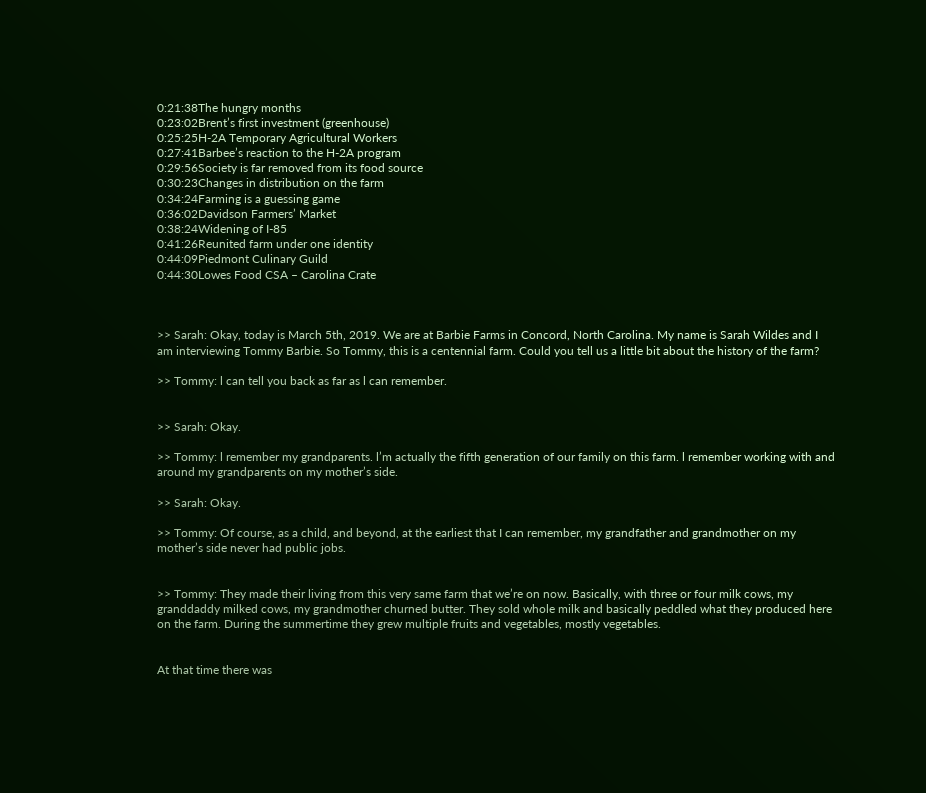0:21:38The hungry months
0:23:02Brent’s first investment (greenhouse)
0:25:25H-2A Temporary Agricultural Workers
0:27:41Barbee’s reaction to the H-2A program
0:29:56Society is far removed from its food source
0:30:23Changes in distribution on the farm
0:34:24Farming is a guessing game
0:36:02Davidson Farmers’ Market
0:38:24Widening of I-85
0:41:26Reunited farm under one identity
0:44:09Piedmont Culinary Guild
0:44:30Lowes Food CSA – Carolina Crate



>> Sarah: Okay, today is March 5th, 2019. We are at Barbie Farms in Concord, North Carolina. My name is Sarah Wildes and I am interviewing Tommy Barbie. So Tommy, this is a centennial farm. Could you tell us a little bit about the history of the farm?

>> Tommy: l can tell you back as far as l can remember.


>> Sarah: Okay.

>> Tommy: l remember my grandparents. l’m actually the fifth generation of our family on this farm. l remember working with and around my grandparents on my mother’s side.

>> Sarah: Okay.

>> Tommy: Of course, as a child, and beyond, at the earliest that I can remember, my grandfather and grandmother on my mother’s side never had public jobs.


>> Tommy: They made their living from this very same farm that we’re on now. Basically, with three or four milk cows, my granddaddy milked cows, my grandmother churned butter. They sold whole milk and basically peddled what they produced here on the farm. During the summertime they grew multiple fruits and vegetables, mostly vegetables.


At that time there was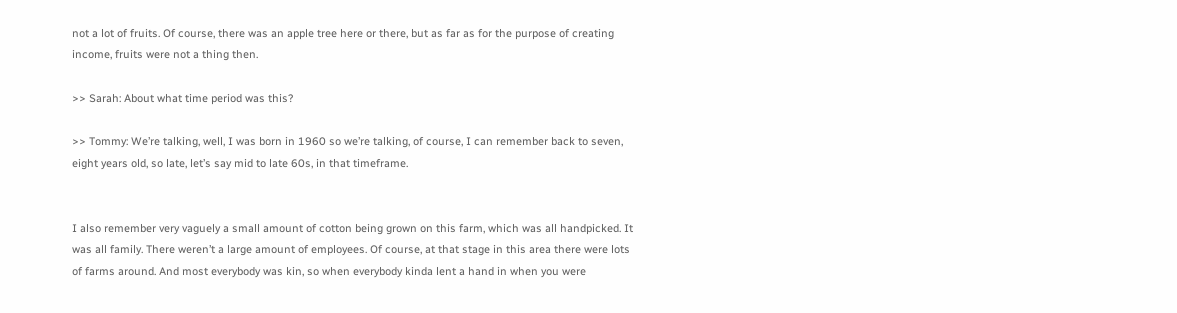not a lot of fruits. Of course, there was an apple tree here or there, but as far as for the purpose of creating income, fruits were not a thing then.

>> Sarah: About what time period was this?

>> Tommy: We’re talking, well, I was born in 1960 so we’re talking, of course, I can remember back to seven, eight years old, so late, let’s say mid to late 60s, in that timeframe.


I also remember very vaguely a small amount of cotton being grown on this farm, which was all handpicked. It was all family. There weren’t a large amount of employees. Of course, at that stage in this area there were lots of farms around. And most everybody was kin, so when everybody kinda lent a hand in when you were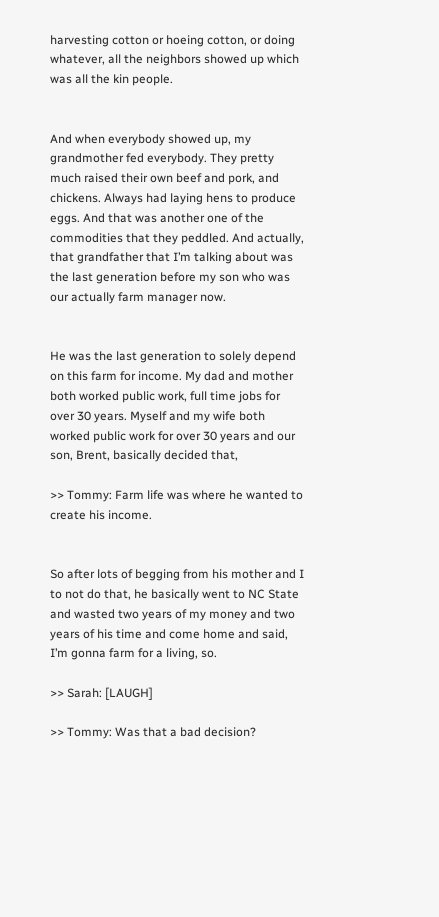harvesting cotton or hoeing cotton, or doing whatever, all the neighbors showed up which was all the kin people.


And when everybody showed up, my grandmother fed everybody. They pretty much raised their own beef and pork, and chickens. Always had laying hens to produce eggs. And that was another one of the commodities that they peddled. And actually, that grandfather that I’m talking about was the last generation before my son who was our actually farm manager now.


He was the last generation to solely depend on this farm for income. My dad and mother both worked public work, full time jobs for over 30 years. Myself and my wife both worked public work for over 30 years and our son, Brent, basically decided that,

>> Tommy: Farm life was where he wanted to create his income.


So after lots of begging from his mother and I to not do that, he basically went to NC State and wasted two years of my money and two years of his time and come home and said, I’m gonna farm for a living, so.

>> Sarah: [LAUGH]

>> Tommy: Was that a bad decision?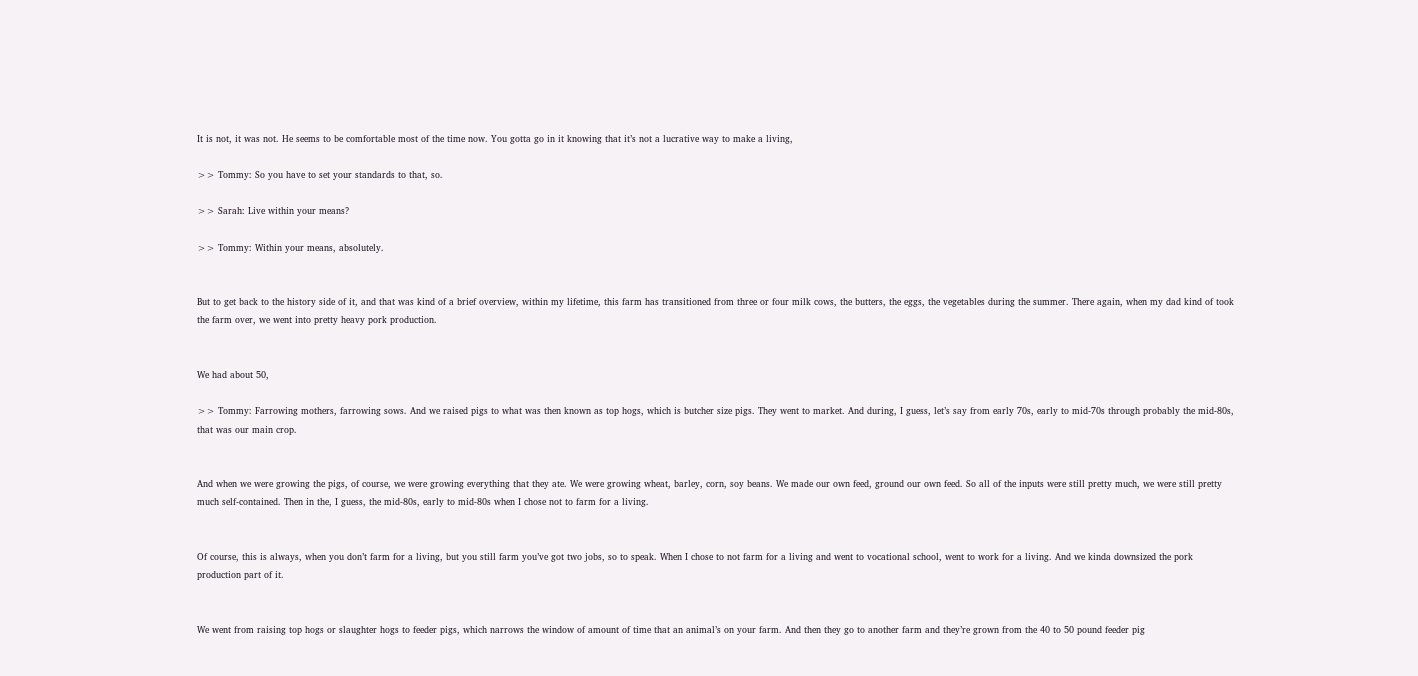It is not, it was not. He seems to be comfortable most of the time now. You gotta go in it knowing that it’s not a lucrative way to make a living,

>> Tommy: So you have to set your standards to that, so.

>> Sarah: Live within your means?

>> Tommy: Within your means, absolutely.


But to get back to the history side of it, and that was kind of a brief overview, within my lifetime, this farm has transitioned from three or four milk cows, the butters, the eggs, the vegetables during the summer. There again, when my dad kind of took the farm over, we went into pretty heavy pork production.


We had about 50,

>> Tommy: Farrowing mothers, farrowing sows. And we raised pigs to what was then known as top hogs, which is butcher size pigs. They went to market. And during, I guess, let’s say from early 70s, early to mid-70s through probably the mid-80s, that was our main crop.


And when we were growing the pigs, of course, we were growing everything that they ate. We were growing wheat, barley, corn, soy beans. We made our own feed, ground our own feed. So all of the inputs were still pretty much, we were still pretty much self-contained. Then in the, I guess, the mid-80s, early to mid-80s when I chose not to farm for a living.


Of course, this is always, when you don’t farm for a living, but you still farm you’ve got two jobs, so to speak. When I chose to not farm for a living and went to vocational school, went to work for a living. And we kinda downsized the pork production part of it.


We went from raising top hogs or slaughter hogs to feeder pigs, which narrows the window of amount of time that an animal’s on your farm. And then they go to another farm and they’re grown from the 40 to 50 pound feeder pig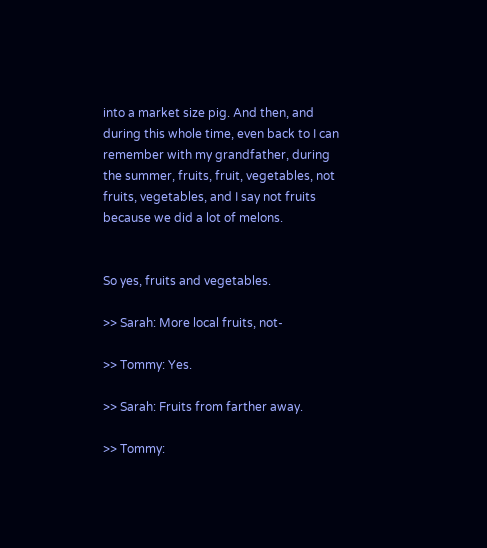into a market size pig. And then, and during this whole time, even back to I can remember with my grandfather, during the summer, fruits, fruit, vegetables, not fruits, vegetables, and I say not fruits because we did a lot of melons.


So yes, fruits and vegetables.

>> Sarah: More local fruits, not-

>> Tommy: Yes.

>> Sarah: Fruits from farther away.

>> Tommy: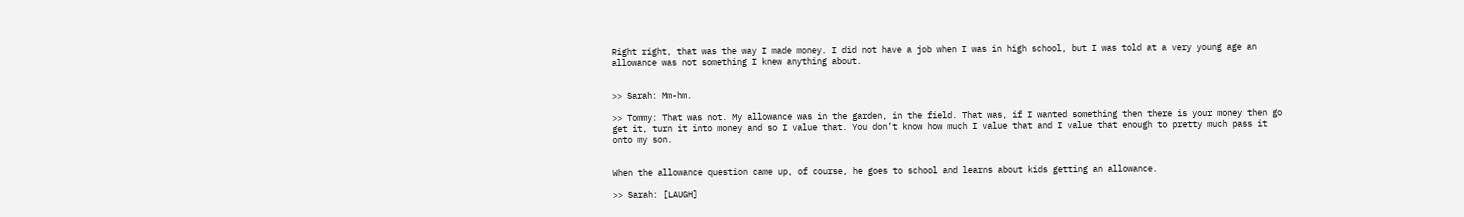Right right, that was the way I made money. I did not have a job when I was in high school, but I was told at a very young age an allowance was not something I knew anything about.


>> Sarah: Mm-hm.

>> Tommy: That was not. My allowance was in the garden, in the field. That was, if I wanted something then there is your money then go get it, turn it into money and so I value that. You don’t know how much I value that and I value that enough to pretty much pass it onto my son.


When the allowance question came up, of course, he goes to school and learns about kids getting an allowance.

>> Sarah: [LAUGH]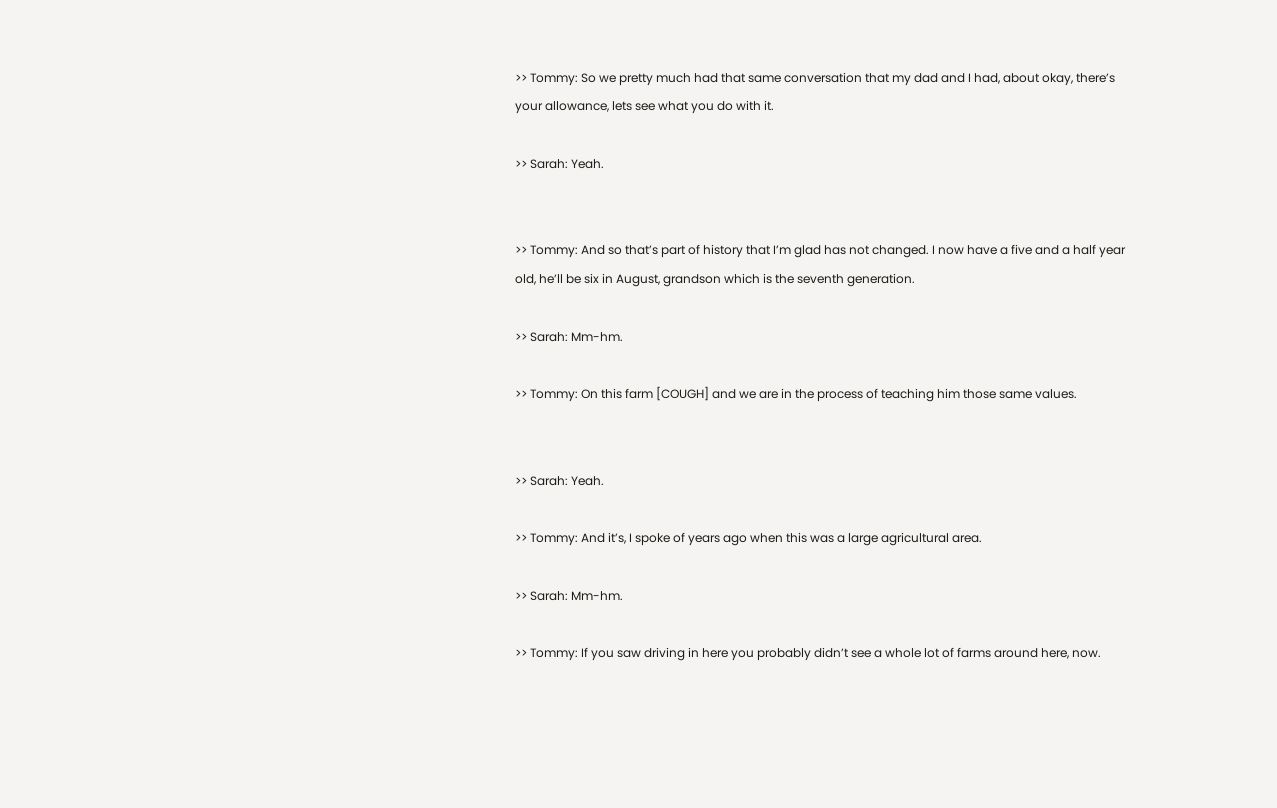>> Tommy: So we pretty much had that same conversation that my dad and I had, about okay, there’s your allowance, lets see what you do with it.

>> Sarah: Yeah.


>> Tommy: And so that’s part of history that I’m glad has not changed. I now have a five and a half year old, he’ll be six in August, grandson which is the seventh generation.

>> Sarah: Mm-hm.

>> Tommy: On this farm [COUGH] and we are in the process of teaching him those same values.


>> Sarah: Yeah.

>> Tommy: And it’s, I spoke of years ago when this was a large agricultural area.

>> Sarah: Mm-hm.

>> Tommy: If you saw driving in here you probably didn’t see a whole lot of farms around here, now.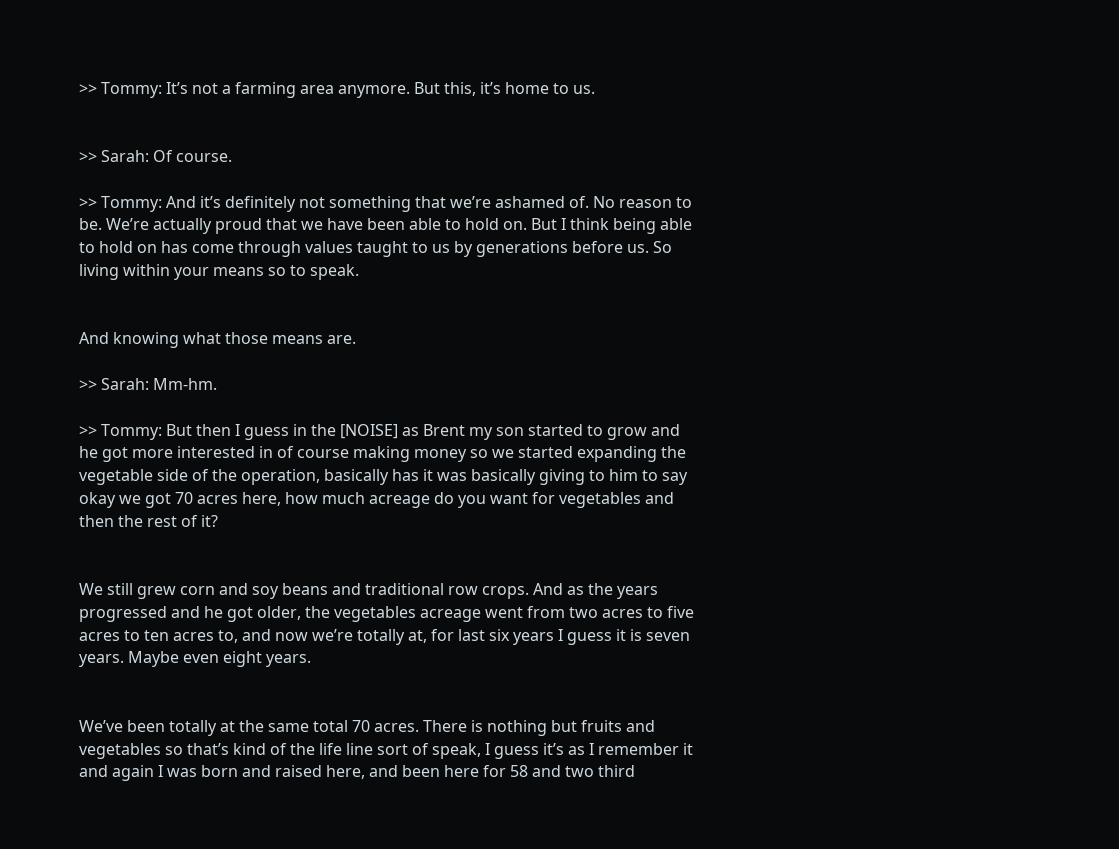>> Tommy: It’s not a farming area anymore. But this, it’s home to us.


>> Sarah: Of course.

>> Tommy: And it’s definitely not something that we’re ashamed of. No reason to be. We’re actually proud that we have been able to hold on. But I think being able to hold on has come through values taught to us by generations before us. So living within your means so to speak.


And knowing what those means are.

>> Sarah: Mm-hm.

>> Tommy: But then I guess in the [NOISE] as Brent my son started to grow and he got more interested in of course making money so we started expanding the vegetable side of the operation, basically has it was basically giving to him to say okay we got 70 acres here, how much acreage do you want for vegetables and then the rest of it?


We still grew corn and soy beans and traditional row crops. And as the years progressed and he got older, the vegetables acreage went from two acres to five acres to ten acres to, and now we’re totally at, for last six years I guess it is seven years. Maybe even eight years.


We’ve been totally at the same total 70 acres. There is nothing but fruits and vegetables so that’s kind of the life line sort of speak, I guess it’s as I remember it and again I was born and raised here, and been here for 58 and two third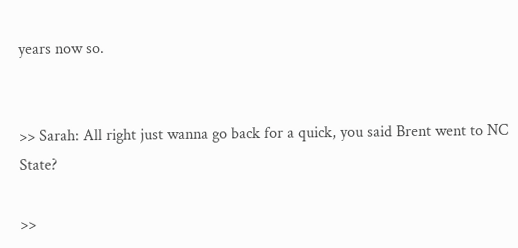years now so.


>> Sarah: All right just wanna go back for a quick, you said Brent went to NC State?

>>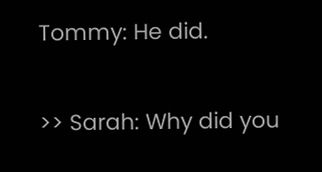Tommy: He did.

>> Sarah: Why did you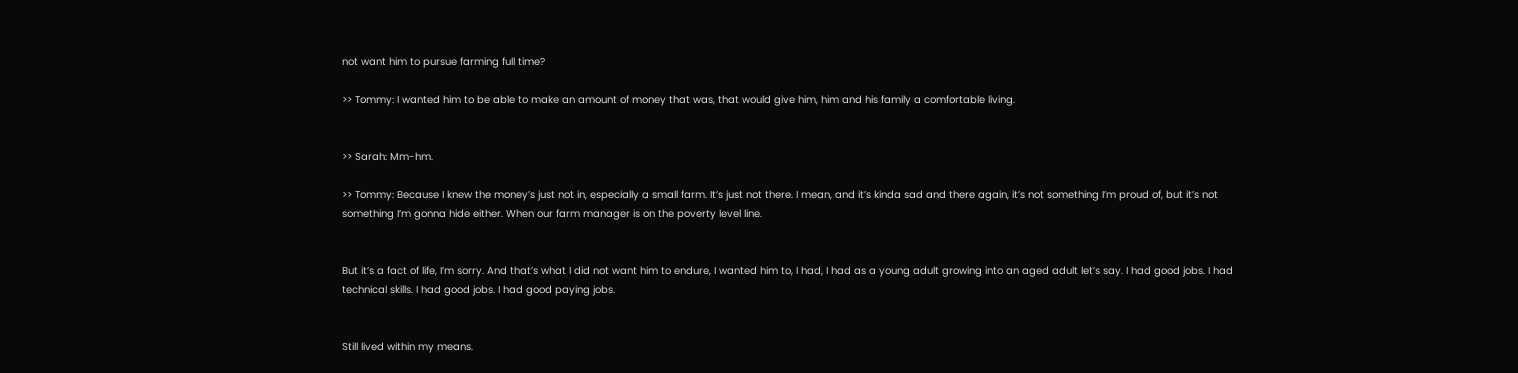not want him to pursue farming full time?

>> Tommy: I wanted him to be able to make an amount of money that was, that would give him, him and his family a comfortable living.


>> Sarah: Mm-hm.

>> Tommy: Because I knew the money’s just not in, especially a small farm. It’s just not there. I mean, and it’s kinda sad and there again, it’s not something I’m proud of, but it’s not something I’m gonna hide either. When our farm manager is on the poverty level line.


But it’s a fact of life, I’m sorry. And that’s what I did not want him to endure, I wanted him to, I had, I had as a young adult growing into an aged adult let’s say. I had good jobs. I had technical skills. I had good jobs. I had good paying jobs.


Still lived within my means.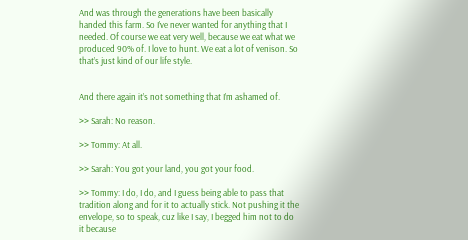And was through the generations have been basically handed this farm. So I’ve never wanted for anything that I needed. Of course we eat very well, because we eat what we produced 90% of. I love to hunt. We eat a lot of venison. So that’s just kind of our life style.


And there again it’s not something that I’m ashamed of.

>> Sarah: No reason.

>> Tommy: At all.

>> Sarah: You got your land, you got your food.

>> Tommy: I do, I do, and I guess being able to pass that tradition along and for it to actually stick. Not pushing it the envelope, so to speak, cuz like I say, I begged him not to do it because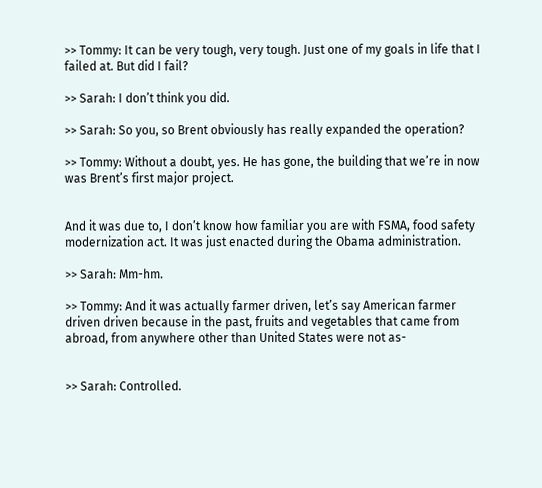>> Tommy: It can be very tough, very tough. Just one of my goals in life that I failed at. But did I fail?

>> Sarah: I don’t think you did.

>> Sarah: So you, so Brent obviously has really expanded the operation?

>> Tommy: Without a doubt, yes. He has gone, the building that we’re in now was Brent’s first major project.


And it was due to, I don’t know how familiar you are with FSMA, food safety modernization act. It was just enacted during the Obama administration.

>> Sarah: Mm-hm.

>> Tommy: And it was actually farmer driven, let’s say American farmer driven driven because in the past, fruits and vegetables that came from abroad, from anywhere other than United States were not as-


>> Sarah: Controlled.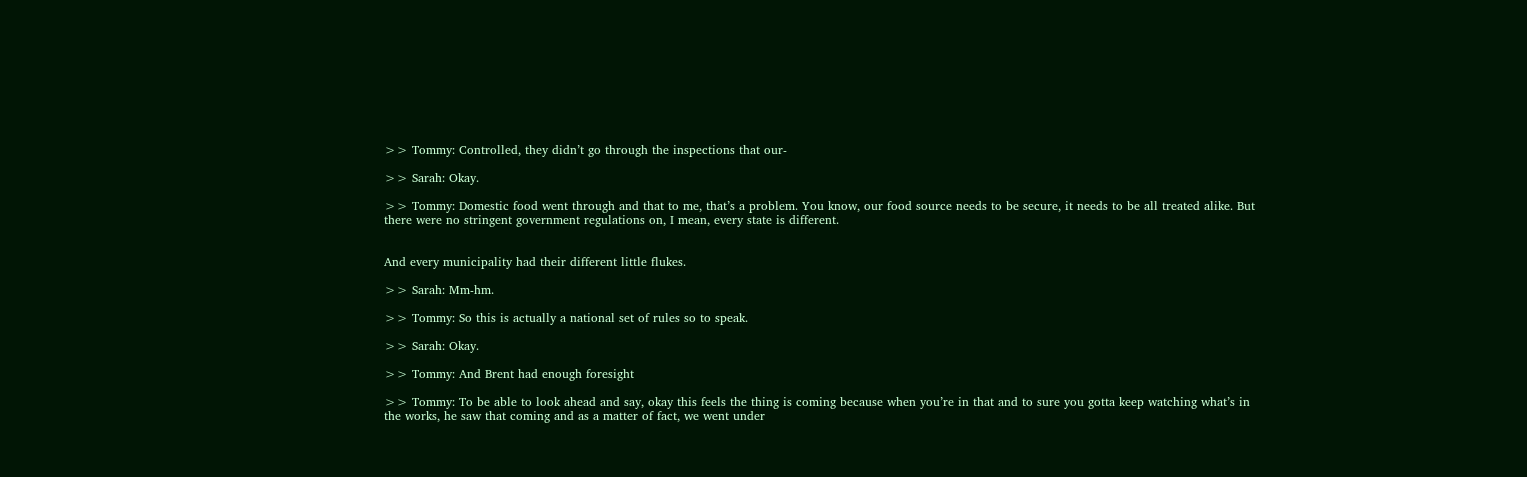>> Tommy: Controlled, they didn’t go through the inspections that our-

>> Sarah: Okay.

>> Tommy: Domestic food went through and that to me, that’s a problem. You know, our food source needs to be secure, it needs to be all treated alike. But there were no stringent government regulations on, I mean, every state is different.


And every municipality had their different little flukes.

>> Sarah: Mm-hm.

>> Tommy: So this is actually a national set of rules so to speak.

>> Sarah: Okay.

>> Tommy: And Brent had enough foresight

>> Tommy: To be able to look ahead and say, okay this feels the thing is coming because when you’re in that and to sure you gotta keep watching what’s in the works, he saw that coming and as a matter of fact, we went under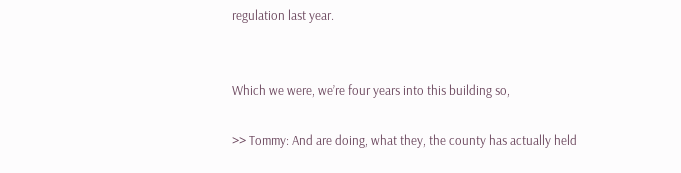regulation last year.


Which we were, we’re four years into this building so,

>> Tommy: And are doing, what they, the county has actually held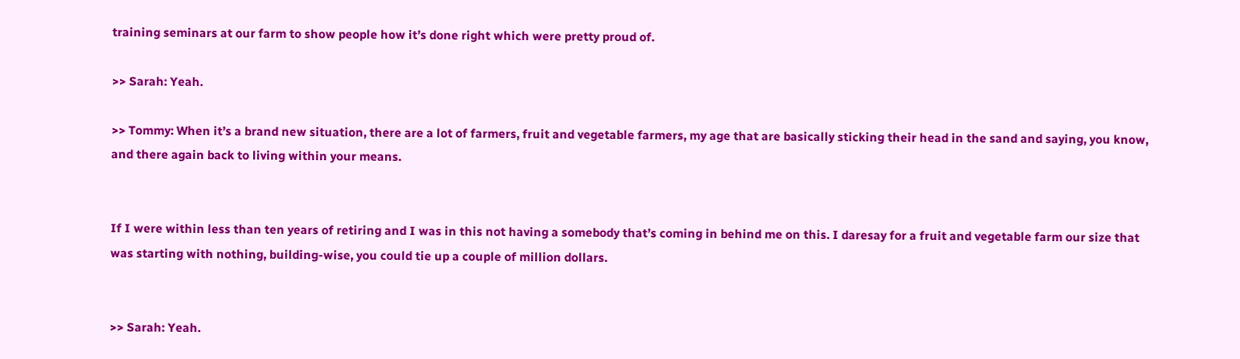training seminars at our farm to show people how it’s done right which were pretty proud of.

>> Sarah: Yeah.

>> Tommy: When it’s a brand new situation, there are a lot of farmers, fruit and vegetable farmers, my age that are basically sticking their head in the sand and saying, you know, and there again back to living within your means.


If I were within less than ten years of retiring and I was in this not having a somebody that’s coming in behind me on this. I daresay for a fruit and vegetable farm our size that was starting with nothing, building-wise, you could tie up a couple of million dollars.


>> Sarah: Yeah.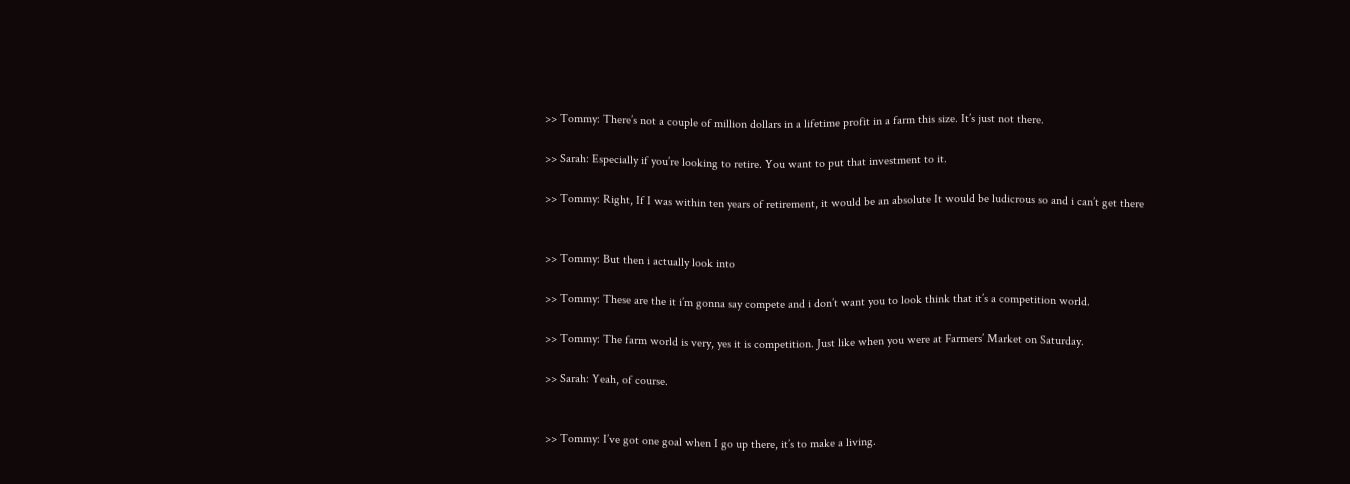>> Tommy: There’s not a couple of million dollars in a lifetime profit in a farm this size. It’s just not there.

>> Sarah: Especially if you’re looking to retire. You want to put that investment to it.

>> Tommy: Right, If I was within ten years of retirement, it would be an absolute It would be ludicrous so and i can’t get there


>> Tommy: But then i actually look into

>> Tommy: These are the it i’m gonna say compete and i don’t want you to look think that it’s a competition world.

>> Tommy: The farm world is very, yes it is competition. Just like when you were at Farmers’ Market on Saturday.

>> Sarah: Yeah, of course.


>> Tommy: I’ve got one goal when I go up there, it’s to make a living.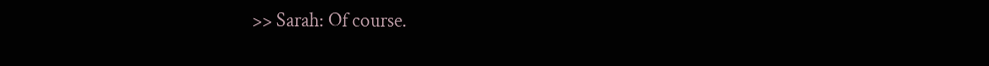>> Sarah: Of course.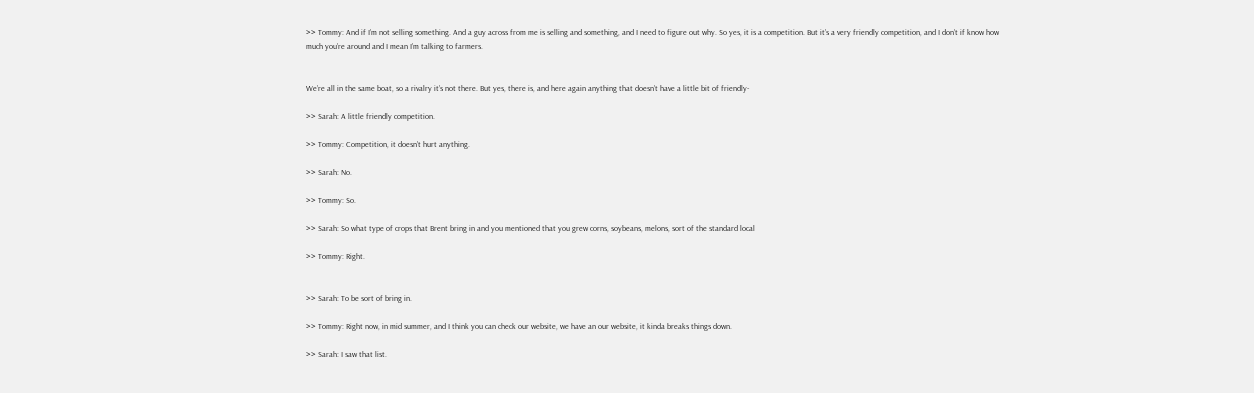>> Tommy: And if I’m not selling something. And a guy across from me is selling and something, and I need to figure out why. So yes, it is a competition. But it’s a very friendly competition, and I don’t if know how much you’re around and I mean I’m talking to farmers.


We’re all in the same boat, so a rivalry it’s not there. But yes, there is, and here again anything that doesn’t have a little bit of friendly-

>> Sarah: A little friendly competition.

>> Tommy: Competition, it doesn’t hurt anything.

>> Sarah: No.

>> Tommy: So.

>> Sarah: So what type of crops that Brent bring in and you mentioned that you grew corns, soybeans, melons, sort of the standard local

>> Tommy: Right.


>> Sarah: To be sort of bring in.

>> Tommy: Right now, in mid summer, and I think you can check our website, we have an our website, it kinda breaks things down.

>> Sarah: I saw that list.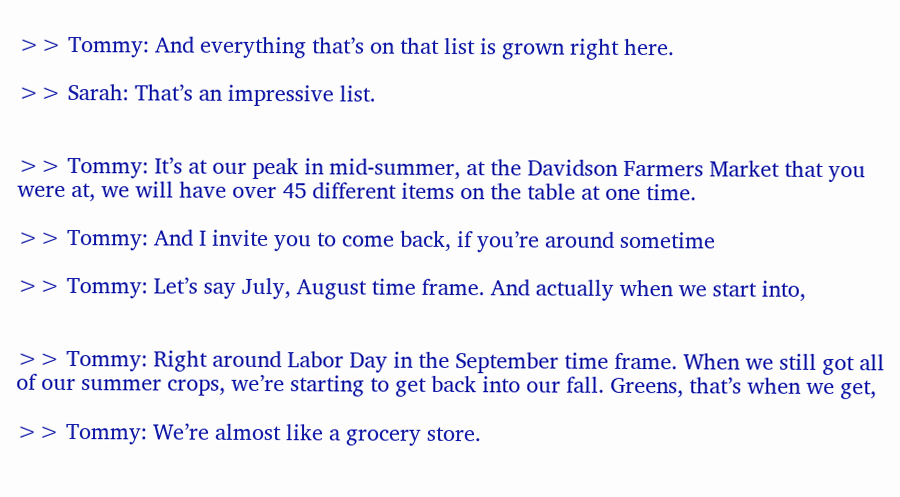>> Tommy: And everything that’s on that list is grown right here.

>> Sarah: That’s an impressive list.


>> Tommy: It’s at our peak in mid-summer, at the Davidson Farmers Market that you were at, we will have over 45 different items on the table at one time.

>> Tommy: And I invite you to come back, if you’re around sometime

>> Tommy: Let’s say July, August time frame. And actually when we start into,


>> Tommy: Right around Labor Day in the September time frame. When we still got all of our summer crops, we’re starting to get back into our fall. Greens, that’s when we get,

>> Tommy: We’re almost like a grocery store.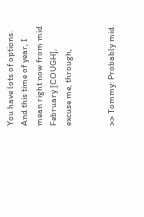You have lots of options. And this time of year, I mean right now from mid February [COUGH], excuse me, through,


>> Tommy: Probably mid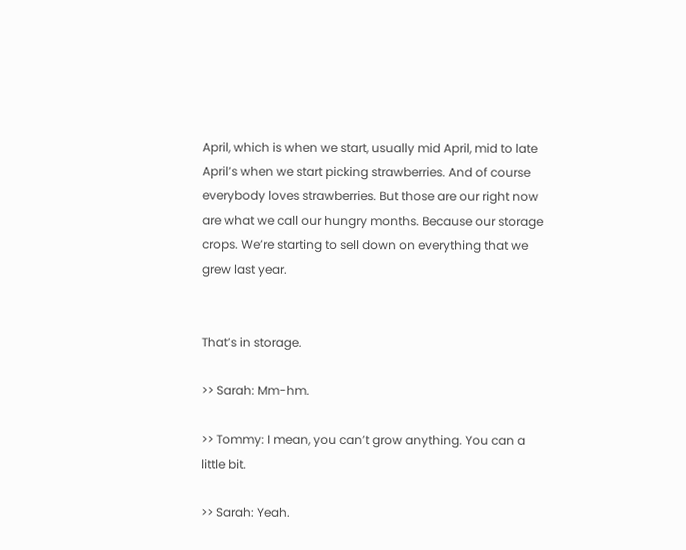April, which is when we start, usually mid April, mid to late April’s when we start picking strawberries. And of course everybody loves strawberries. But those are our right now are what we call our hungry months. Because our storage crops. We’re starting to sell down on everything that we grew last year.


That’s in storage.

>> Sarah: Mm-hm.

>> Tommy: I mean, you can’t grow anything. You can a little bit.

>> Sarah: Yeah.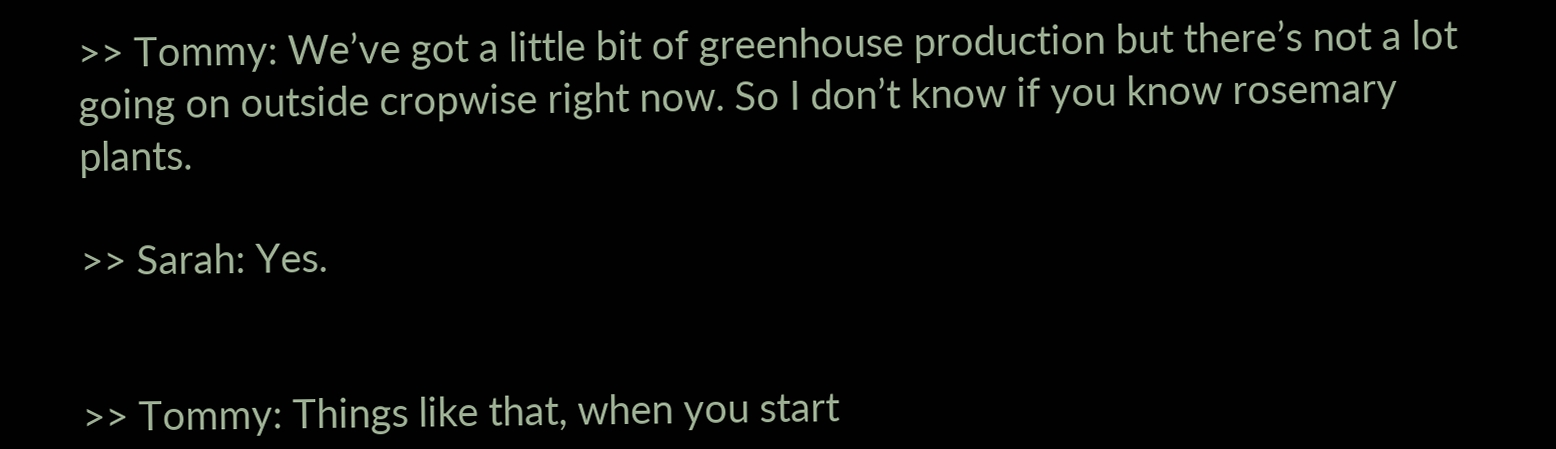>> Tommy: We’ve got a little bit of greenhouse production but there’s not a lot going on outside cropwise right now. So I don’t know if you know rosemary plants.

>> Sarah: Yes.


>> Tommy: Things like that, when you start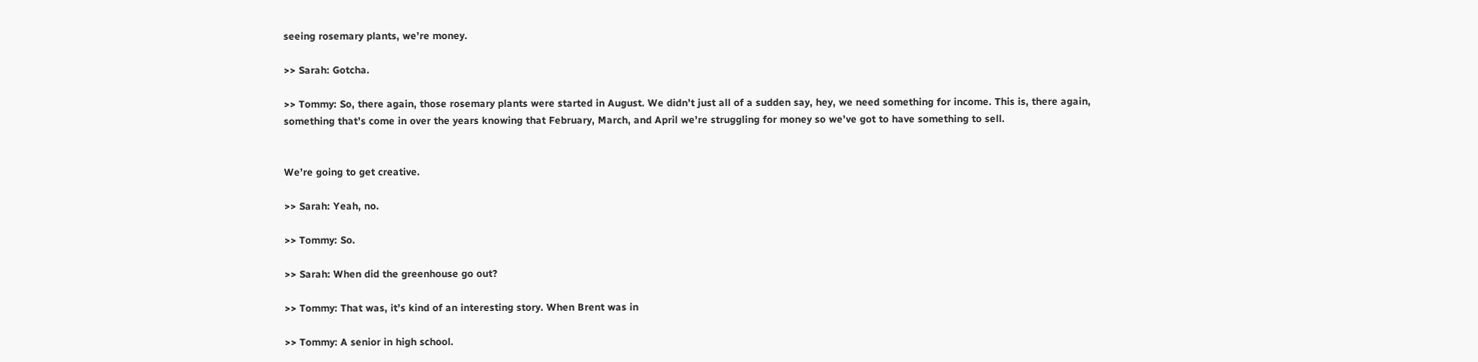seeing rosemary plants, we’re money.

>> Sarah: Gotcha.

>> Tommy: So, there again, those rosemary plants were started in August. We didn’t just all of a sudden say, hey, we need something for income. This is, there again, something that’s come in over the years knowing that February, March, and April we’re struggling for money so we’ve got to have something to sell.


We’re going to get creative.

>> Sarah: Yeah, no.

>> Tommy: So.

>> Sarah: When did the greenhouse go out?

>> Tommy: That was, it’s kind of an interesting story. When Brent was in

>> Tommy: A senior in high school.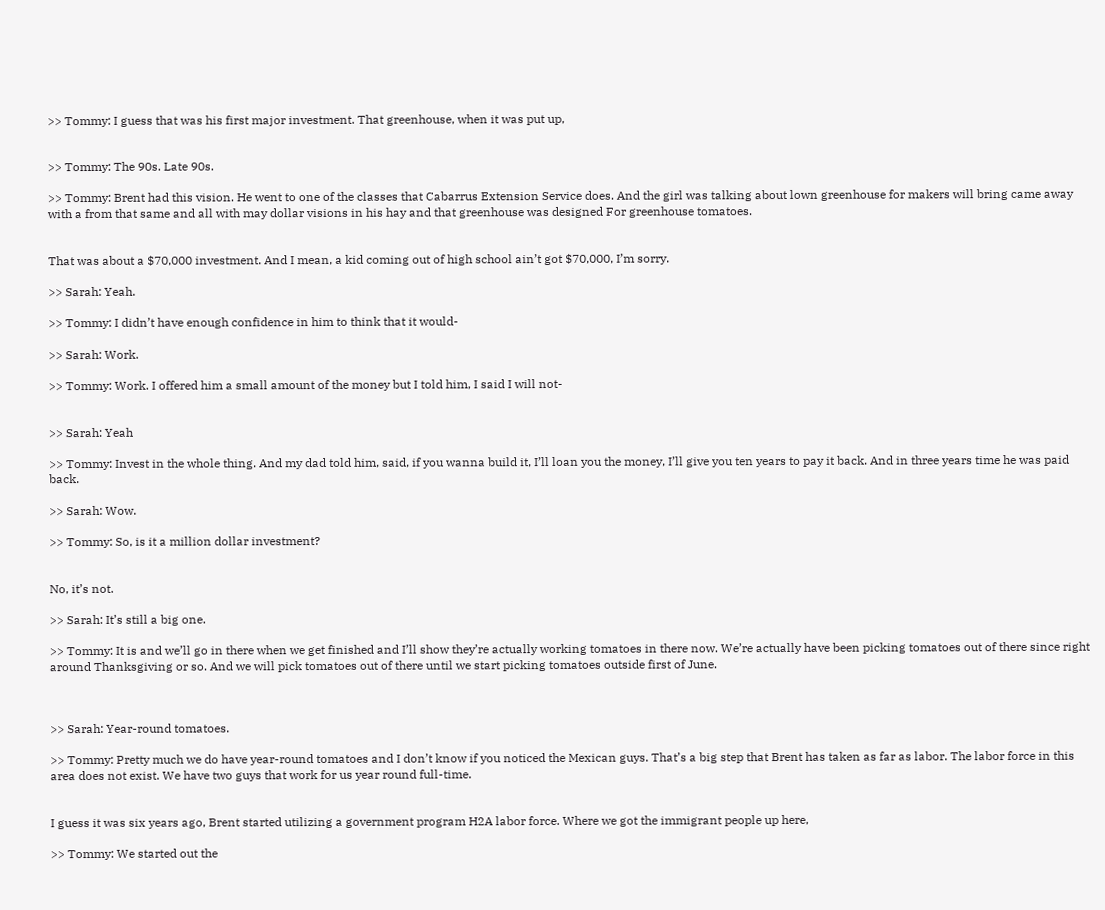>> Tommy: I guess that was his first major investment. That greenhouse, when it was put up,


>> Tommy: The 90s. Late 90s.

>> Tommy: Brent had this vision. He went to one of the classes that Cabarrus Extension Service does. And the girl was talking about lown greenhouse for makers will bring came away with a from that same and all with may dollar visions in his hay and that greenhouse was designed For greenhouse tomatoes.


That was about a $70,000 investment. And I mean, a kid coming out of high school ain’t got $70,000, I’m sorry.

>> Sarah: Yeah.

>> Tommy: I didn’t have enough confidence in him to think that it would-

>> Sarah: Work.

>> Tommy: Work. I offered him a small amount of the money but I told him, I said I will not-


>> Sarah: Yeah

>> Tommy: Invest in the whole thing. And my dad told him, said, if you wanna build it, I’ll loan you the money, I’ll give you ten years to pay it back. And in three years time he was paid back.

>> Sarah: Wow.

>> Tommy: So, is it a million dollar investment?


No, it’s not.

>> Sarah: It’s still a big one.

>> Tommy: It is and we’ll go in there when we get finished and I’ll show they’re actually working tomatoes in there now. We’re actually have been picking tomatoes out of there since right around Thanksgiving or so. And we will pick tomatoes out of there until we start picking tomatoes outside first of June.



>> Sarah: Year-round tomatoes.

>> Tommy: Pretty much we do have year-round tomatoes and I don’t know if you noticed the Mexican guys. That’s a big step that Brent has taken as far as labor. The labor force in this area does not exist. We have two guys that work for us year round full-time.


I guess it was six years ago, Brent started utilizing a government program H2A labor force. Where we got the immigrant people up here,

>> Tommy: We started out the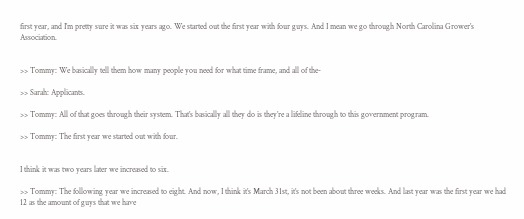first year, and I’m pretty sure it was six years ago. We started out the first year with four guys. And I mean we go through North Carolina Grower’s Association.


>> Tommy: We basically tell them how many people you need for what time frame, and all of the-

>> Sarah: Applicants.

>> Tommy: All of that goes through their system. That’s basically all they do is they’re a lifeline through to this government program.

>> Tommy: The first year we started out with four.


I think it was two years later we increased to six.

>> Tommy: The following year we increased to eight. And now, I think it’s March 31st, it’s not been about three weeks. And last year was the first year we had 12 as the amount of guys that we have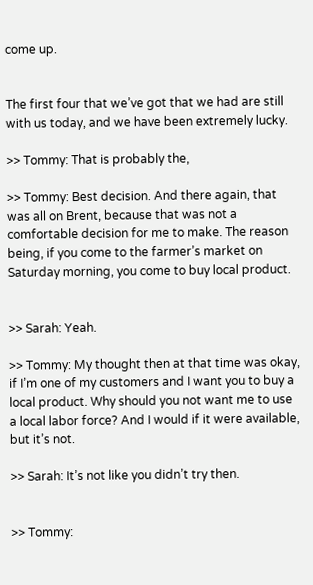come up.


The first four that we’ve got that we had are still with us today, and we have been extremely lucky.

>> Tommy: That is probably the,

>> Tommy: Best decision. And there again, that was all on Brent, because that was not a comfortable decision for me to make. The reason being, if you come to the farmer’s market on Saturday morning, you come to buy local product.


>> Sarah: Yeah.

>> Tommy: My thought then at that time was okay, if I’m one of my customers and I want you to buy a local product. Why should you not want me to use a local labor force? And I would if it were available, but it’s not.

>> Sarah: It’s not like you didn’t try then.


>> Tommy: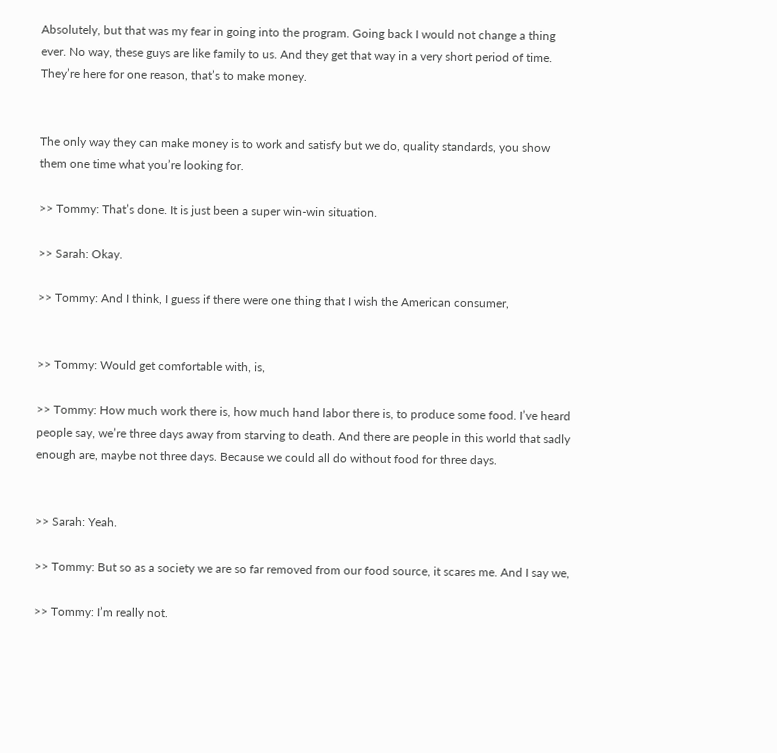Absolutely, but that was my fear in going into the program. Going back I would not change a thing ever. No way, these guys are like family to us. And they get that way in a very short period of time. They’re here for one reason, that’s to make money.


The only way they can make money is to work and satisfy but we do, quality standards, you show them one time what you’re looking for.

>> Tommy: That’s done. It is just been a super win-win situation.

>> Sarah: Okay.

>> Tommy: And I think, I guess if there were one thing that I wish the American consumer,


>> Tommy: Would get comfortable with, is,

>> Tommy: How much work there is, how much hand labor there is, to produce some food. I’ve heard people say, we’re three days away from starving to death. And there are people in this world that sadly enough are, maybe not three days. Because we could all do without food for three days.


>> Sarah: Yeah.

>> Tommy: But so as a society we are so far removed from our food source, it scares me. And I say we,

>> Tommy: I’m really not.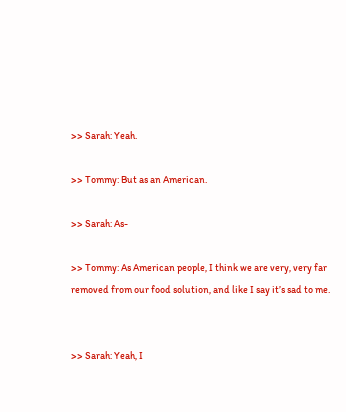>> Sarah: Yeah.

>> Tommy: But as an American.

>> Sarah: As-

>> Tommy: As American people, I think we are very, very far removed from our food solution, and like I say it’s sad to me.


>> Sarah: Yeah, I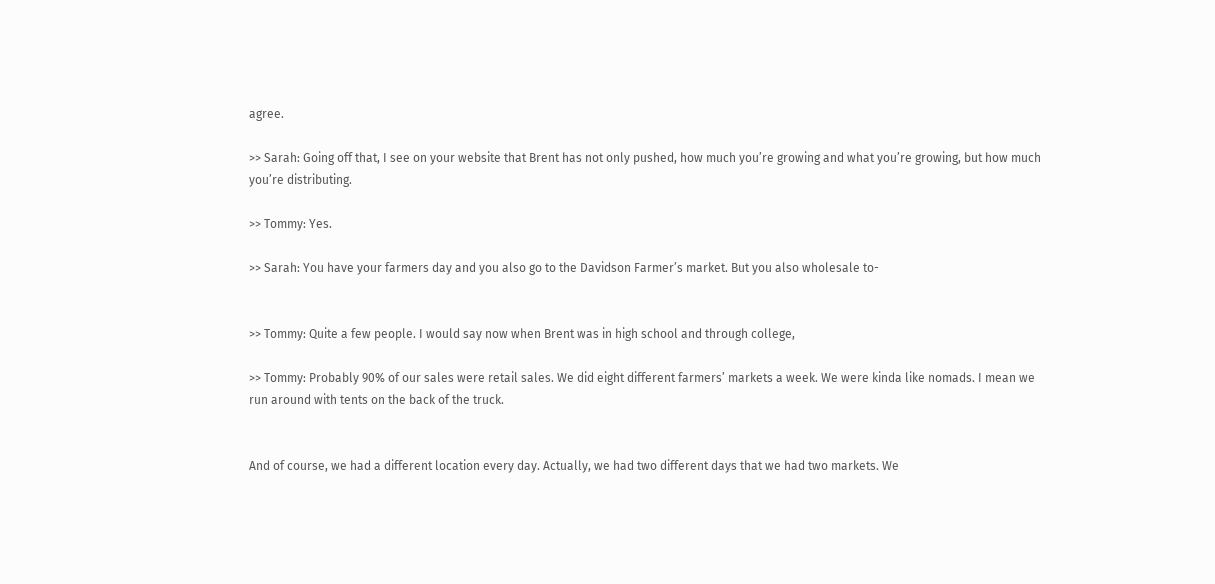agree.

>> Sarah: Going off that, I see on your website that Brent has not only pushed, how much you’re growing and what you’re growing, but how much you’re distributing.

>> Tommy: Yes.

>> Sarah: You have your farmers day and you also go to the Davidson Farmer’s market. But you also wholesale to-


>> Tommy: Quite a few people. I would say now when Brent was in high school and through college,

>> Tommy: Probably 90% of our sales were retail sales. We did eight different farmers’ markets a week. We were kinda like nomads. I mean we run around with tents on the back of the truck.


And of course, we had a different location every day. Actually, we had two different days that we had two markets. We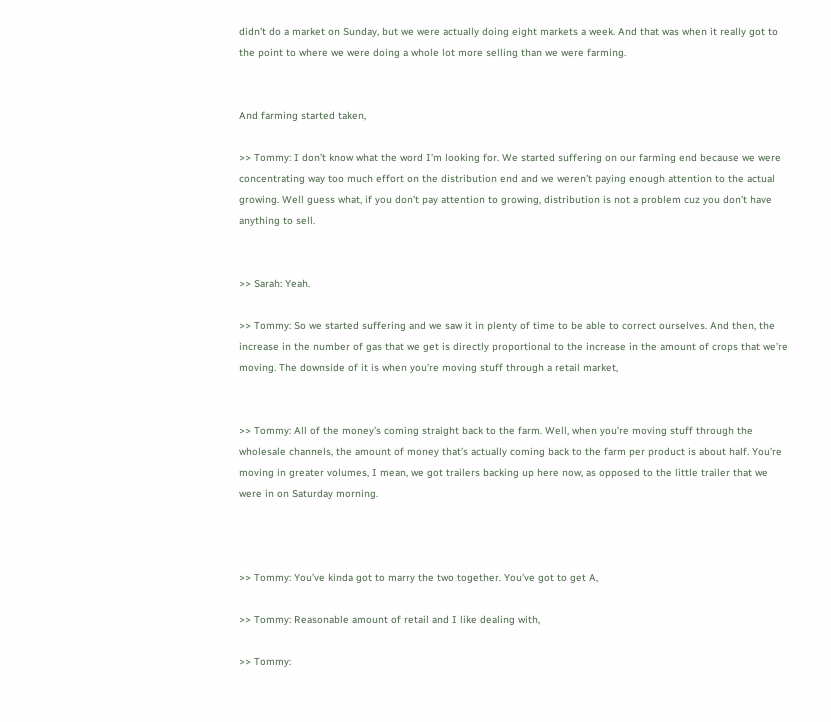didn’t do a market on Sunday, but we were actually doing eight markets a week. And that was when it really got to the point to where we were doing a whole lot more selling than we were farming.


And farming started taken,

>> Tommy: I don’t know what the word I’m looking for. We started suffering on our farming end because we were concentrating way too much effort on the distribution end and we weren’t paying enough attention to the actual growing. Well guess what, if you don’t pay attention to growing, distribution is not a problem cuz you don’t have anything to sell.


>> Sarah: Yeah.

>> Tommy: So we started suffering and we saw it in plenty of time to be able to correct ourselves. And then, the increase in the number of gas that we get is directly proportional to the increase in the amount of crops that we’re moving. The downside of it is when you’re moving stuff through a retail market,


>> Tommy: All of the money’s coming straight back to the farm. Well, when you’re moving stuff through the wholesale channels, the amount of money that’s actually coming back to the farm per product is about half. You’re moving in greater volumes, I mean, we got trailers backing up here now, as opposed to the little trailer that we were in on Saturday morning.



>> Tommy: You’ve kinda got to marry the two together. You’ve got to get A,

>> Tommy: Reasonable amount of retail and I like dealing with,

>> Tommy: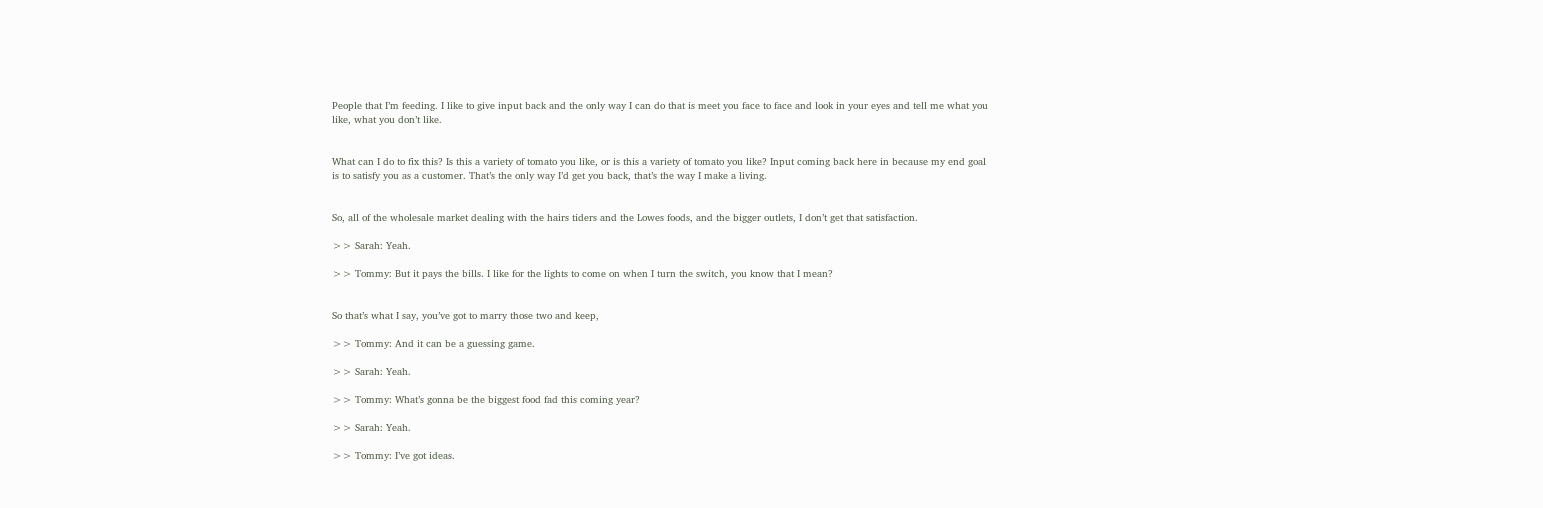People that I’m feeding. I like to give input back and the only way I can do that is meet you face to face and look in your eyes and tell me what you like, what you don’t like.


What can I do to fix this? Is this a variety of tomato you like, or is this a variety of tomato you like? Input coming back here in because my end goal is to satisfy you as a customer. That’s the only way I’d get you back, that’s the way I make a living.


So, all of the wholesale market dealing with the hairs tiders and the Lowes foods, and the bigger outlets, I don’t get that satisfaction.

>> Sarah: Yeah.

>> Tommy: But it pays the bills. I like for the lights to come on when I turn the switch, you know that I mean?


So that’s what I say, you’ve got to marry those two and keep,

>> Tommy: And it can be a guessing game.

>> Sarah: Yeah.

>> Tommy: What’s gonna be the biggest food fad this coming year?

>> Sarah: Yeah.

>> Tommy: I’ve got ideas.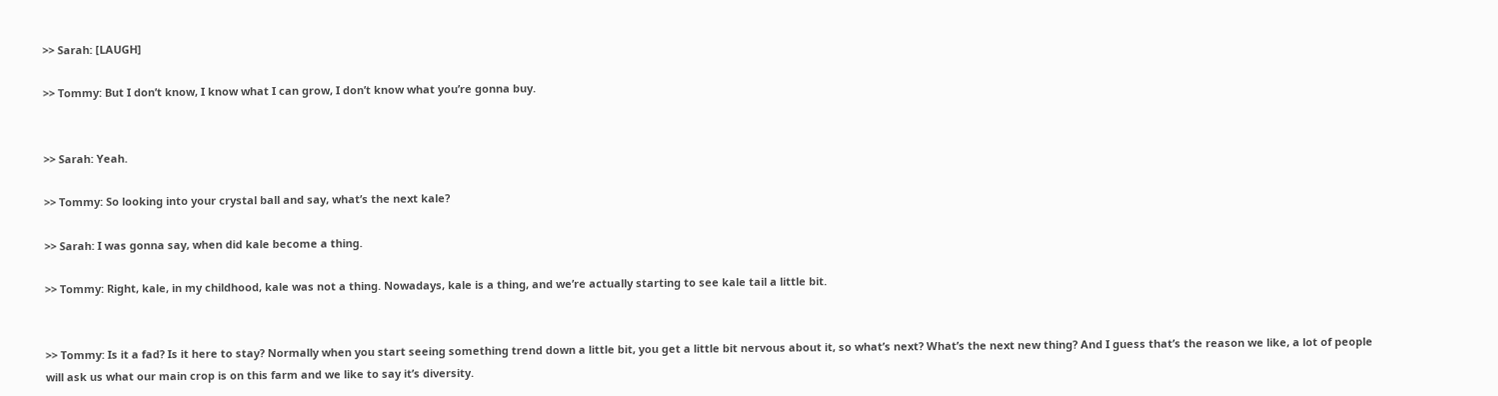>> Sarah: [LAUGH]

>> Tommy: But I don’t know, I know what I can grow, I don’t know what you’re gonna buy.


>> Sarah: Yeah.

>> Tommy: So looking into your crystal ball and say, what’s the next kale?

>> Sarah: I was gonna say, when did kale become a thing.

>> Tommy: Right, kale, in my childhood, kale was not a thing. Nowadays, kale is a thing, and we’re actually starting to see kale tail a little bit.


>> Tommy: Is it a fad? Is it here to stay? Normally when you start seeing something trend down a little bit, you get a little bit nervous about it, so what’s next? What’s the next new thing? And I guess that’s the reason we like, a lot of people will ask us what our main crop is on this farm and we like to say it’s diversity.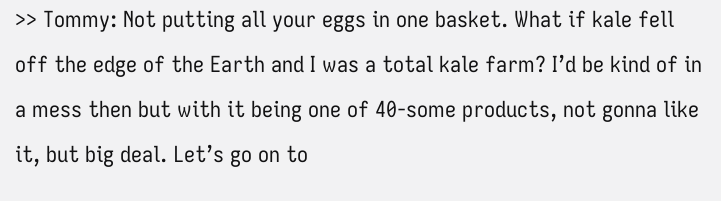>> Tommy: Not putting all your eggs in one basket. What if kale fell off the edge of the Earth and I was a total kale farm? I’d be kind of in a mess then but with it being one of 40-some products, not gonna like it, but big deal. Let’s go on to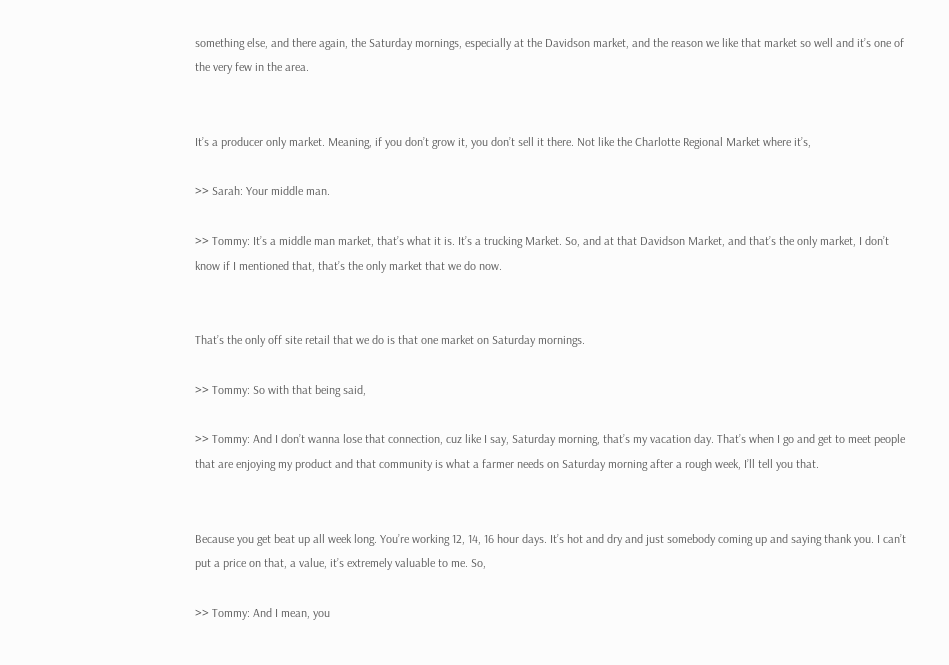something else, and there again, the Saturday mornings, especially at the Davidson market, and the reason we like that market so well and it’s one of the very few in the area.


It’s a producer only market. Meaning, if you don’t grow it, you don’t sell it there. Not like the Charlotte Regional Market where it’s,

>> Sarah: Your middle man.

>> Tommy: It’s a middle man market, that’s what it is. It’s a trucking Market. So, and at that Davidson Market, and that’s the only market, I don’t know if I mentioned that, that’s the only market that we do now.


That’s the only off site retail that we do is that one market on Saturday mornings.

>> Tommy: So with that being said,

>> Tommy: And I don’t wanna lose that connection, cuz like I say, Saturday morning, that’s my vacation day. That’s when I go and get to meet people that are enjoying my product and that community is what a farmer needs on Saturday morning after a rough week, I’ll tell you that.


Because you get beat up all week long. You’re working 12, 14, 16 hour days. It’s hot and dry and just somebody coming up and saying thank you. I can’t put a price on that, a value, it’s extremely valuable to me. So,

>> Tommy: And I mean, you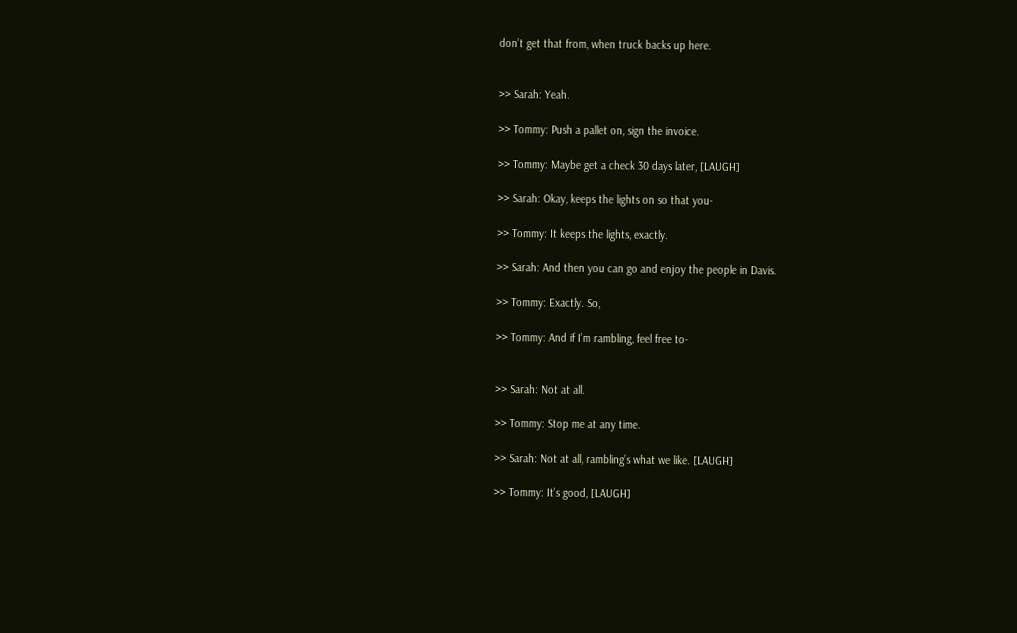don’t get that from, when truck backs up here.


>> Sarah: Yeah.

>> Tommy: Push a pallet on, sign the invoice.

>> Tommy: Maybe get a check 30 days later, [LAUGH]

>> Sarah: Okay, keeps the lights on so that you-

>> Tommy: It keeps the lights, exactly.

>> Sarah: And then you can go and enjoy the people in Davis.

>> Tommy: Exactly. So,

>> Tommy: And if I’m rambling, feel free to-


>> Sarah: Not at all.

>> Tommy: Stop me at any time.

>> Sarah: Not at all, rambling’s what we like. [LAUGH]

>> Tommy: It’s good, [LAUGH]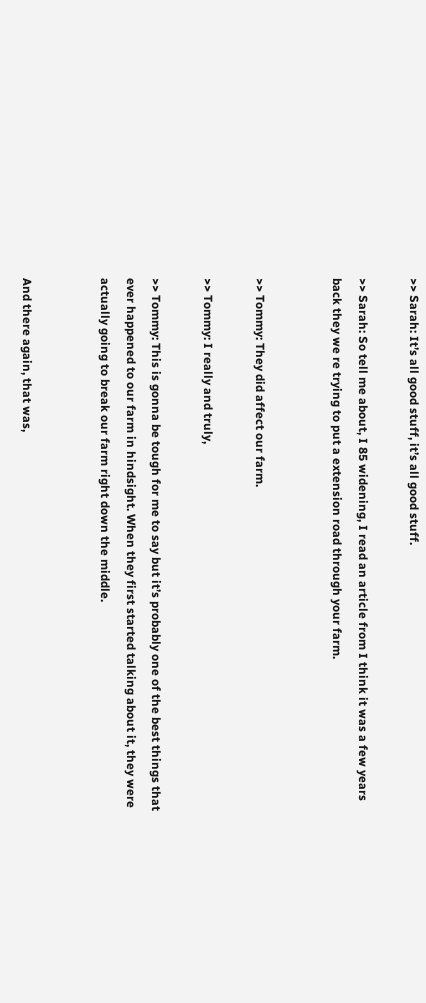>> Sarah: It’s all good stuff, it’s all good stuff.

>> Sarah: So tell me about, I 85 widening, I read an article from I think it was a few years back they we re trying to put a extension road through your farm.


>> Tommy: They did affect our farm.

>> Tommy: I really and truly,

>> Tommy: This is gonna be tough for me to say but it’s probably one of the best things that ever happened to our farm in hindsight. When they first started talking about it, they were actually going to break our farm right down the middle.


And there again, that was,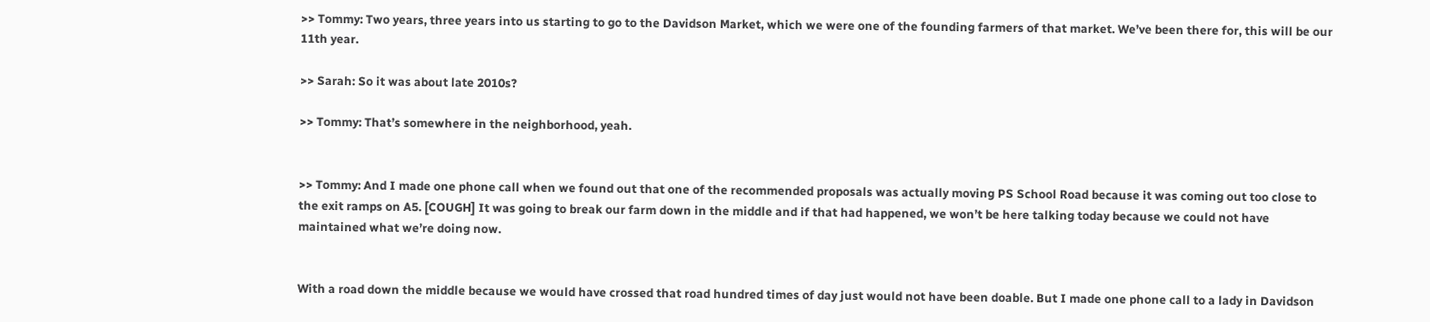>> Tommy: Two years, three years into us starting to go to the Davidson Market, which we were one of the founding farmers of that market. We’ve been there for, this will be our 11th year.

>> Sarah: So it was about late 2010s?

>> Tommy: That’s somewhere in the neighborhood, yeah.


>> Tommy: And I made one phone call when we found out that one of the recommended proposals was actually moving PS School Road because it was coming out too close to the exit ramps on A5. [COUGH] It was going to break our farm down in the middle and if that had happened, we won’t be here talking today because we could not have maintained what we’re doing now.


With a road down the middle because we would have crossed that road hundred times of day just would not have been doable. But I made one phone call to a lady in Davidson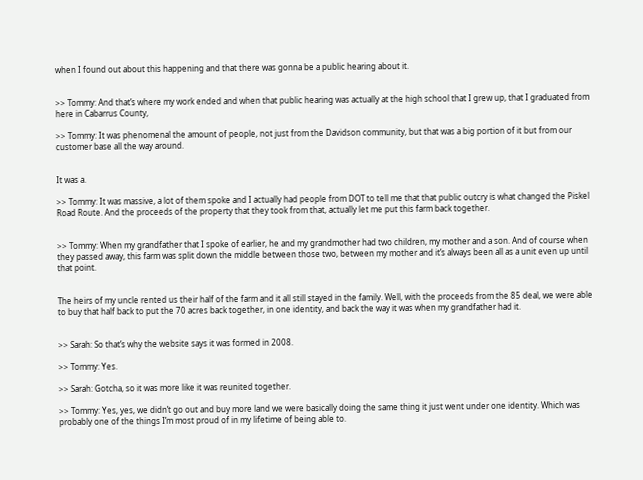when I found out about this happening and that there was gonna be a public hearing about it.


>> Tommy: And that’s where my work ended and when that public hearing was actually at the high school that I grew up, that I graduated from here in Cabarrus County,

>> Tommy: It was phenomenal the amount of people, not just from the Davidson community, but that was a big portion of it but from our customer base all the way around.


It was a.

>> Tommy: It was massive, a lot of them spoke and I actually had people from DOT to tell me that that public outcry is what changed the Piskel Road Route. And the proceeds of the property that they took from that, actually let me put this farm back together.


>> Tommy: When my grandfather that I spoke of earlier, he and my grandmother had two children, my mother and a son. And of course when they passed away, this farm was split down the middle between those two, between my mother and it’s always been all as a unit even up until that point.


The heirs of my uncle rented us their half of the farm and it all still stayed in the family. Well, with the proceeds from the 85 deal, we were able to buy that half back to put the 70 acres back together, in one identity, and back the way it was when my grandfather had it.


>> Sarah: So that’s why the website says it was formed in 2008.

>> Tommy: Yes.

>> Sarah: Gotcha, so it was more like it was reunited together.

>> Tommy: Yes, yes, we didn’t go out and buy more land we were basically doing the same thing it just went under one identity. Which was probably one of the things I’m most proud of in my lifetime of being able to.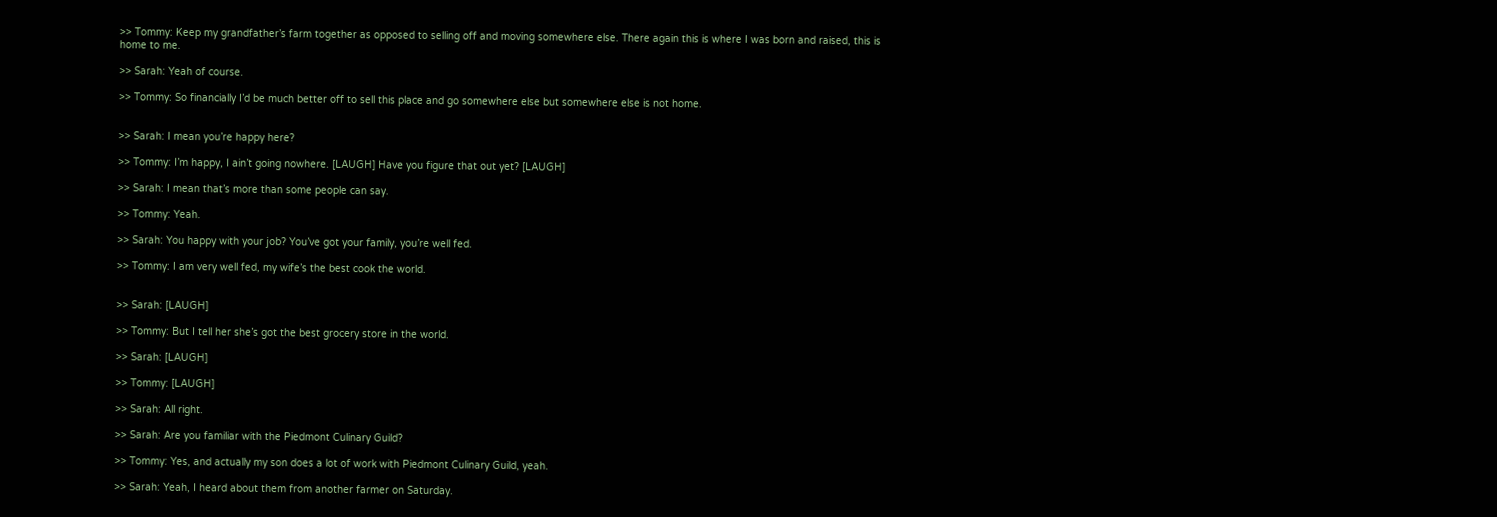>> Tommy: Keep my grandfather’s farm together as opposed to selling off and moving somewhere else. There again this is where I was born and raised, this is home to me.

>> Sarah: Yeah of course.

>> Tommy: So financially I’d be much better off to sell this place and go somewhere else but somewhere else is not home.


>> Sarah: I mean you’re happy here?

>> Tommy: I’m happy, I ain’t going nowhere. [LAUGH] Have you figure that out yet? [LAUGH]

>> Sarah: I mean that’s more than some people can say.

>> Tommy: Yeah.

>> Sarah: You happy with your job? You’ve got your family, you’re well fed.

>> Tommy: I am very well fed, my wife’s the best cook the world.


>> Sarah: [LAUGH]

>> Tommy: But I tell her she’s got the best grocery store in the world.

>> Sarah: [LAUGH]

>> Tommy: [LAUGH]

>> Sarah: All right.

>> Sarah: Are you familiar with the Piedmont Culinary Guild?

>> Tommy: Yes, and actually my son does a lot of work with Piedmont Culinary Guild, yeah.

>> Sarah: Yeah, I heard about them from another farmer on Saturday.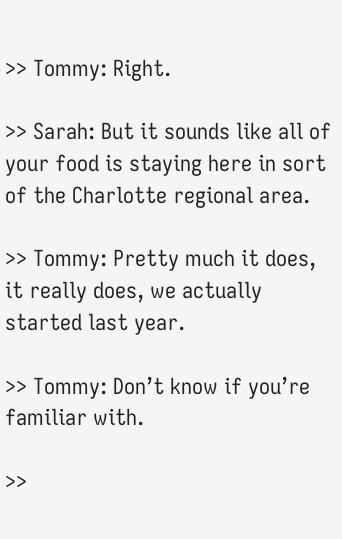>> Tommy: Right.

>> Sarah: But it sounds like all of your food is staying here in sort of the Charlotte regional area.

>> Tommy: Pretty much it does, it really does, we actually started last year.

>> Tommy: Don’t know if you’re familiar with.

>>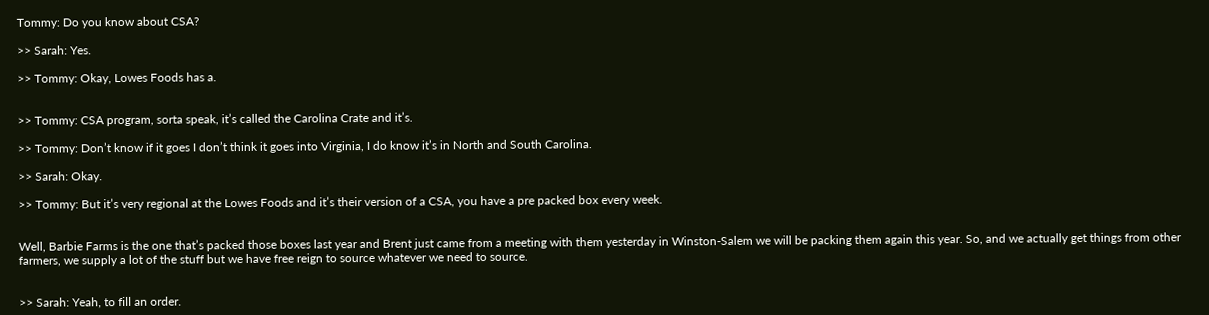Tommy: Do you know about CSA?

>> Sarah: Yes.

>> Tommy: Okay, Lowes Foods has a.


>> Tommy: CSA program, sorta speak, it’s called the Carolina Crate and it’s.

>> Tommy: Don’t know if it goes I don’t think it goes into Virginia, I do know it’s in North and South Carolina.

>> Sarah: Okay.

>> Tommy: But it’s very regional at the Lowes Foods and it’s their version of a CSA, you have a pre packed box every week.


Well, Barbie Farms is the one that’s packed those boxes last year and Brent just came from a meeting with them yesterday in Winston-Salem we will be packing them again this year. So, and we actually get things from other farmers, we supply a lot of the stuff but we have free reign to source whatever we need to source.


>> Sarah: Yeah, to fill an order.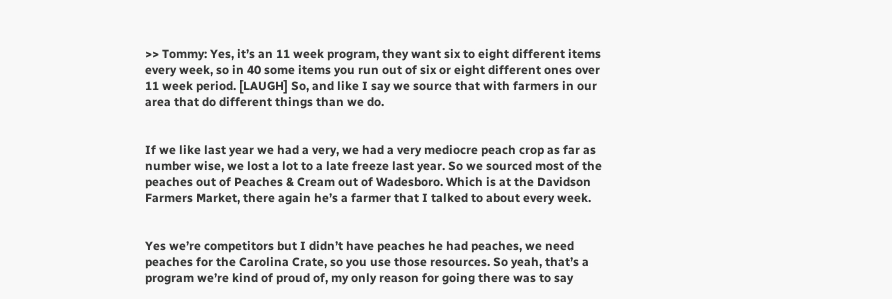>> Tommy: Yes, it’s an 11 week program, they want six to eight different items every week, so in 40 some items you run out of six or eight different ones over 11 week period. [LAUGH] So, and like I say we source that with farmers in our area that do different things than we do.


If we like last year we had a very, we had a very mediocre peach crop as far as number wise, we lost a lot to a late freeze last year. So we sourced most of the peaches out of Peaches & Cream out of Wadesboro. Which is at the Davidson Farmers Market, there again he’s a farmer that I talked to about every week.


Yes we’re competitors but I didn’t have peaches he had peaches, we need peaches for the Carolina Crate, so you use those resources. So yeah, that’s a program we’re kind of proud of, my only reason for going there was to say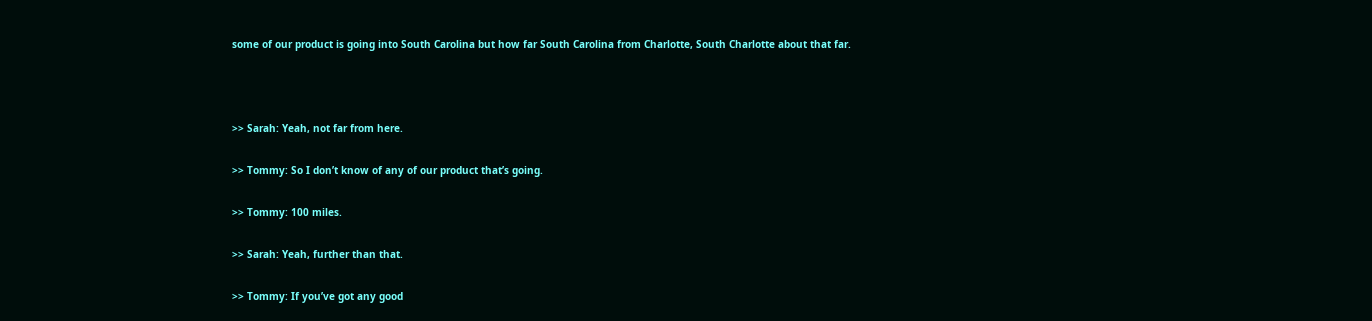some of our product is going into South Carolina but how far South Carolina from Charlotte, South Charlotte about that far.



>> Sarah: Yeah, not far from here.

>> Tommy: So I don’t know of any of our product that’s going.

>> Tommy: 100 miles.

>> Sarah: Yeah, further than that.

>> Tommy: If you’ve got any good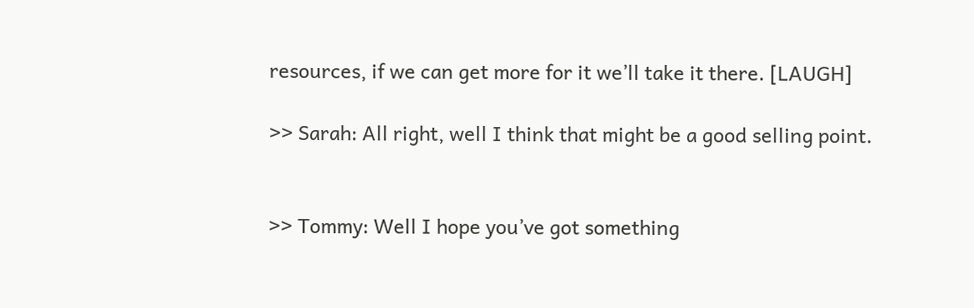resources, if we can get more for it we’ll take it there. [LAUGH]

>> Sarah: All right, well I think that might be a good selling point.


>> Tommy: Well I hope you’ve got something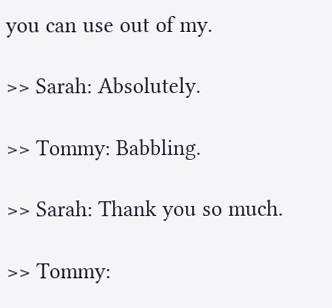you can use out of my.

>> Sarah: Absolutely.

>> Tommy: Babbling.

>> Sarah: Thank you so much.

>> Tommy: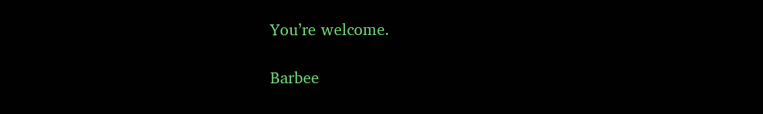You’re welcome.

Barbee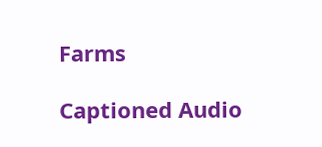Farms

Captioned Audio